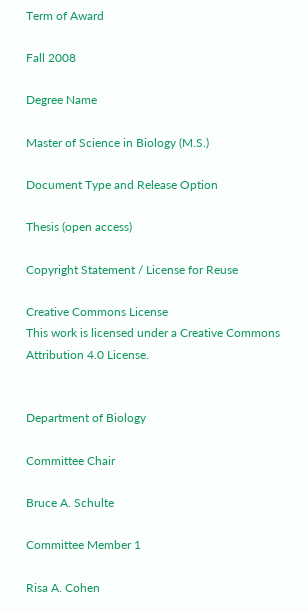Term of Award

Fall 2008

Degree Name

Master of Science in Biology (M.S.)

Document Type and Release Option

Thesis (open access)

Copyright Statement / License for Reuse

Creative Commons License
This work is licensed under a Creative Commons Attribution 4.0 License.


Department of Biology

Committee Chair

Bruce A. Schulte

Committee Member 1

Risa A. Cohen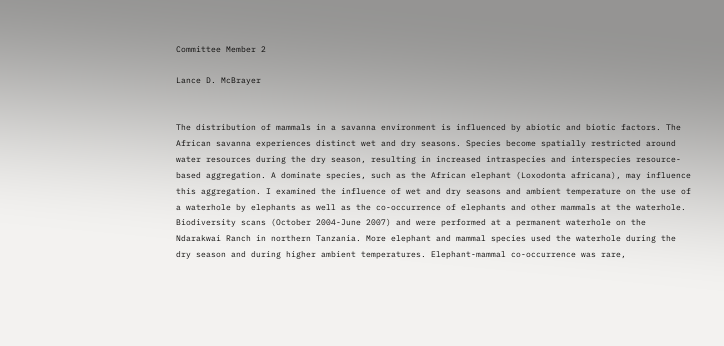Committee Member 2

Lance D. McBrayer


The distribution of mammals in a savanna environment is influenced by abiotic and biotic factors. The African savanna experiences distinct wet and dry seasons. Species become spatially restricted around water resources during the dry season, resulting in increased intraspecies and interspecies resource-based aggregation. A dominate species, such as the African elephant (Loxodonta africana), may influence this aggregation. I examined the influence of wet and dry seasons and ambient temperature on the use of a waterhole by elephants as well as the co-occurrence of elephants and other mammals at the waterhole. Biodiversity scans (October 2004-June 2007) and were performed at a permanent waterhole on the Ndarakwai Ranch in northern Tanzania. More elephant and mammal species used the waterhole during the dry season and during higher ambient temperatures. Elephant-mammal co-occurrence was rare,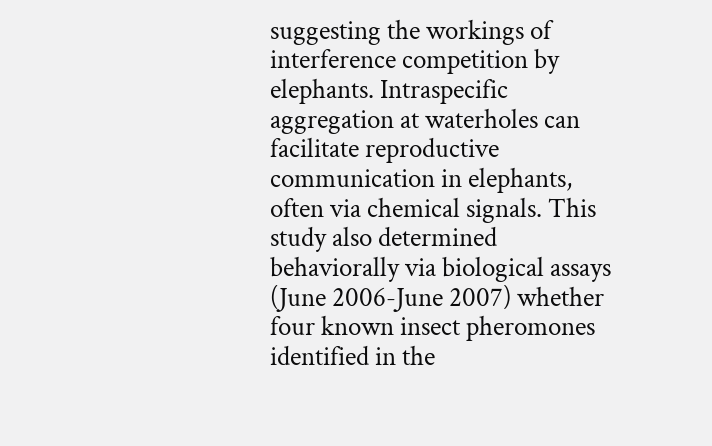suggesting the workings of interference competition by elephants. Intraspecific aggregation at waterholes can facilitate reproductive communication in elephants, often via chemical signals. This study also determined behaviorally via biological assays (June 2006-June 2007) whether four known insect pheromones identified in the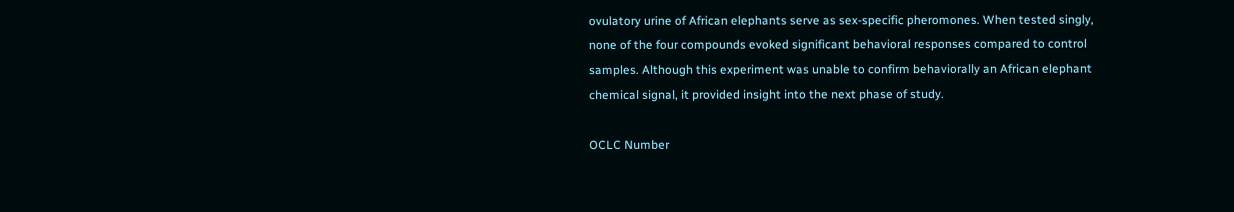ovulatory urine of African elephants serve as sex-specific pheromones. When tested singly, none of the four compounds evoked significant behavioral responses compared to control samples. Although this experiment was unable to confirm behaviorally an African elephant chemical signal, it provided insight into the next phase of study.

OCLC Number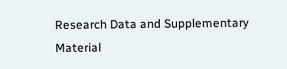Research Data and Supplementary Material